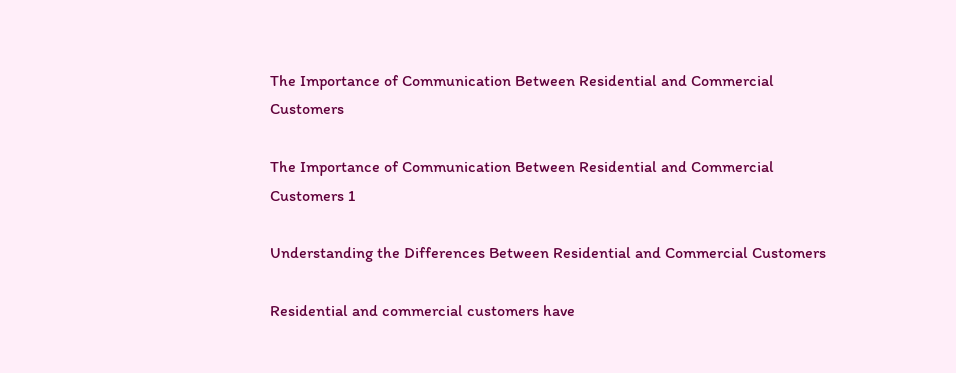The Importance of Communication Between Residential and Commercial Customers

The Importance of Communication Between Residential and Commercial Customers 1

Understanding the Differences Between Residential and Commercial Customers

Residential and commercial customers have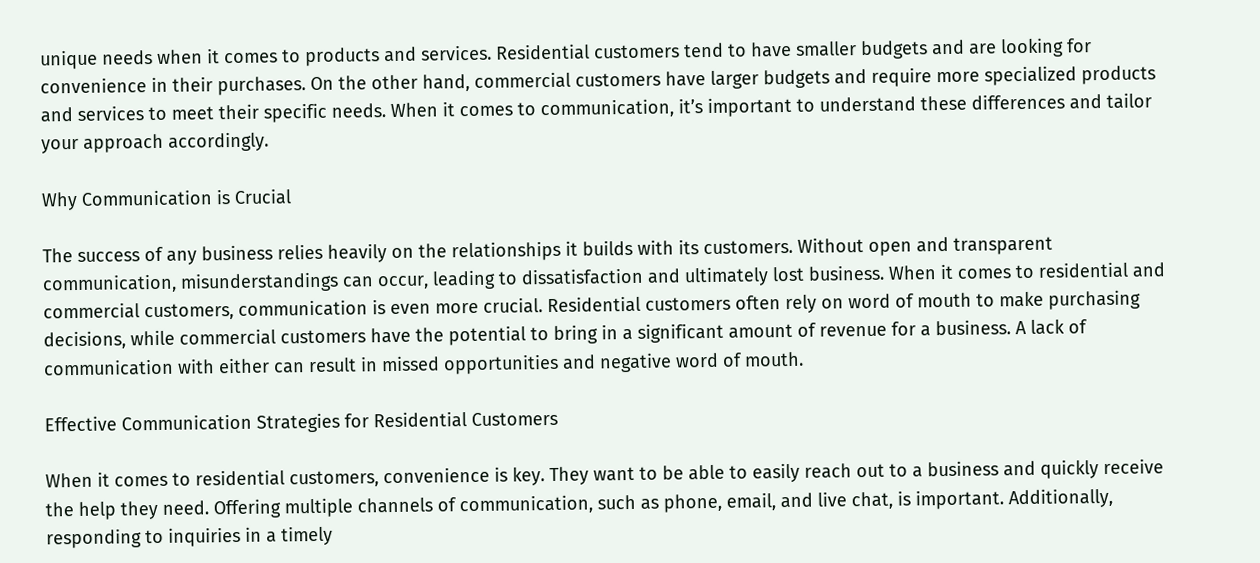unique needs when it comes to products and services. Residential customers tend to have smaller budgets and are looking for convenience in their purchases. On the other hand, commercial customers have larger budgets and require more specialized products and services to meet their specific needs. When it comes to communication, it’s important to understand these differences and tailor your approach accordingly.

Why Communication is Crucial

The success of any business relies heavily on the relationships it builds with its customers. Without open and transparent communication, misunderstandings can occur, leading to dissatisfaction and ultimately lost business. When it comes to residential and commercial customers, communication is even more crucial. Residential customers often rely on word of mouth to make purchasing decisions, while commercial customers have the potential to bring in a significant amount of revenue for a business. A lack of communication with either can result in missed opportunities and negative word of mouth.

Effective Communication Strategies for Residential Customers

When it comes to residential customers, convenience is key. They want to be able to easily reach out to a business and quickly receive the help they need. Offering multiple channels of communication, such as phone, email, and live chat, is important. Additionally, responding to inquiries in a timely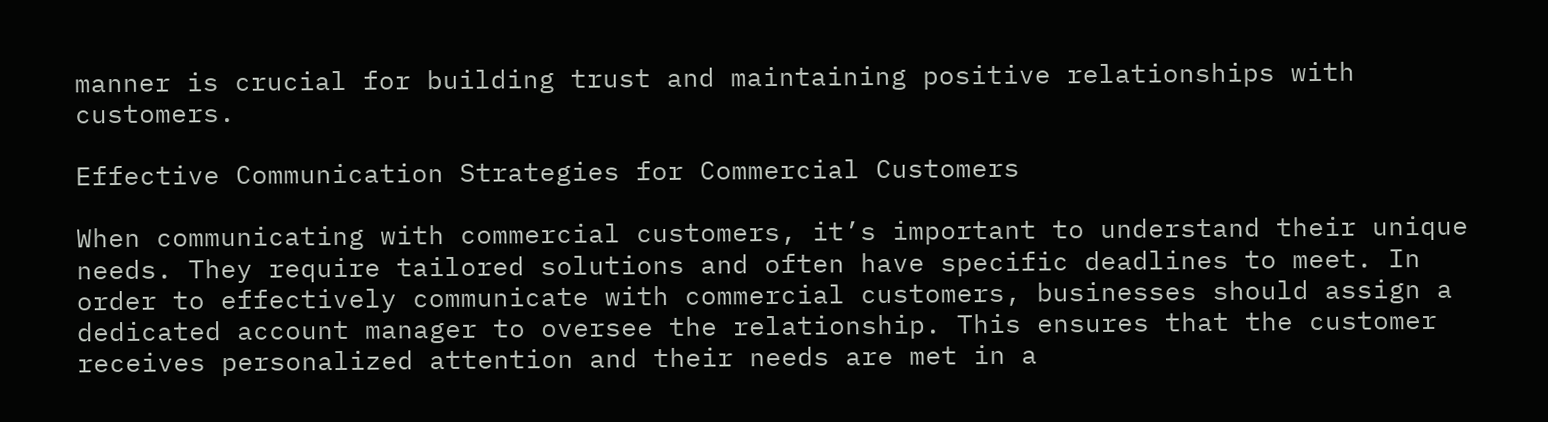manner is crucial for building trust and maintaining positive relationships with customers.

Effective Communication Strategies for Commercial Customers

When communicating with commercial customers, it’s important to understand their unique needs. They require tailored solutions and often have specific deadlines to meet. In order to effectively communicate with commercial customers, businesses should assign a dedicated account manager to oversee the relationship. This ensures that the customer receives personalized attention and their needs are met in a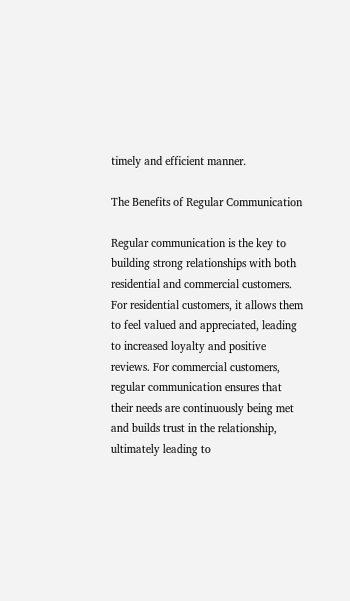timely and efficient manner.

The Benefits of Regular Communication

Regular communication is the key to building strong relationships with both residential and commercial customers. For residential customers, it allows them to feel valued and appreciated, leading to increased loyalty and positive reviews. For commercial customers, regular communication ensures that their needs are continuously being met and builds trust in the relationship, ultimately leading to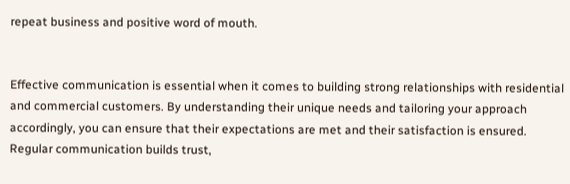repeat business and positive word of mouth.


Effective communication is essential when it comes to building strong relationships with residential and commercial customers. By understanding their unique needs and tailoring your approach accordingly, you can ensure that their expectations are met and their satisfaction is ensured. Regular communication builds trust,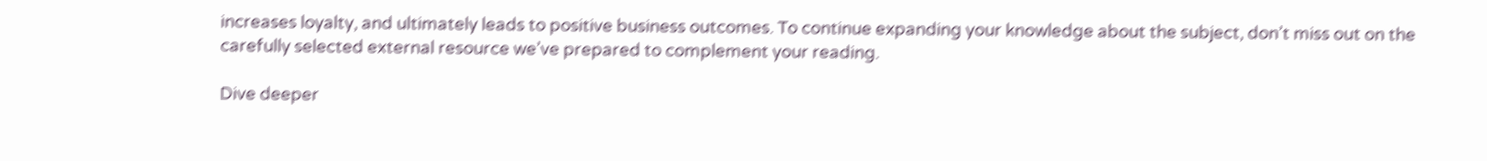increases loyalty, and ultimately leads to positive business outcomes. To continue expanding your knowledge about the subject, don’t miss out on the carefully selected external resource we’ve prepared to complement your reading.

Dive deeper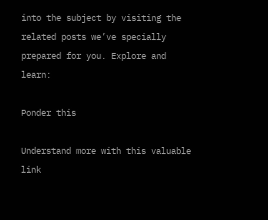into the subject by visiting the related posts we’ve specially prepared for you. Explore and learn:

Ponder this

Understand more with this valuable link